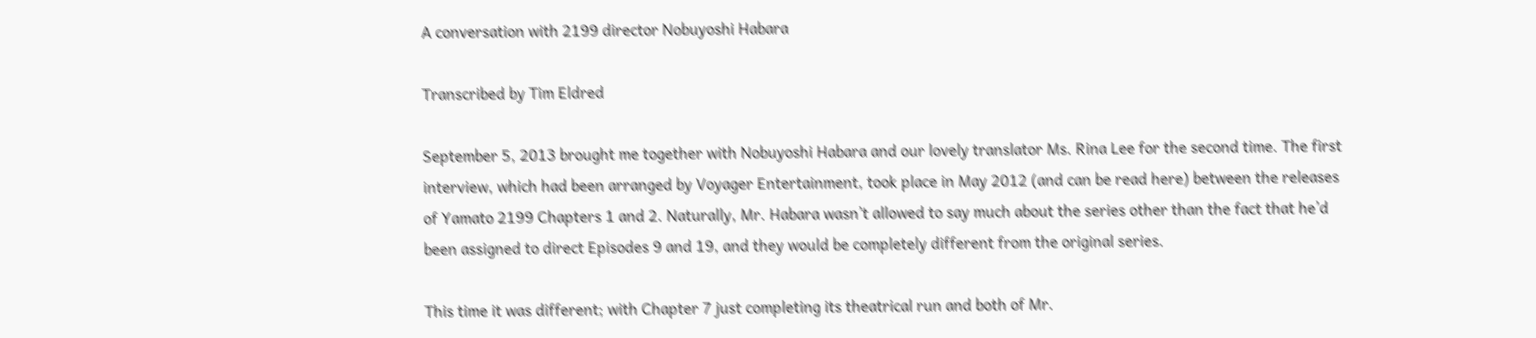A conversation with 2199 director Nobuyoshi Habara

Transcribed by Tim Eldred

September 5, 2013 brought me together with Nobuyoshi Habara and our lovely translator Ms. Rina Lee for the second time. The first interview, which had been arranged by Voyager Entertainment, took place in May 2012 (and can be read here) between the releases of Yamato 2199 Chapters 1 and 2. Naturally, Mr. Habara wasn’t allowed to say much about the series other than the fact that he’d been assigned to direct Episodes 9 and 19, and they would be completely different from the original series.

This time it was different; with Chapter 7 just completing its theatrical run and both of Mr.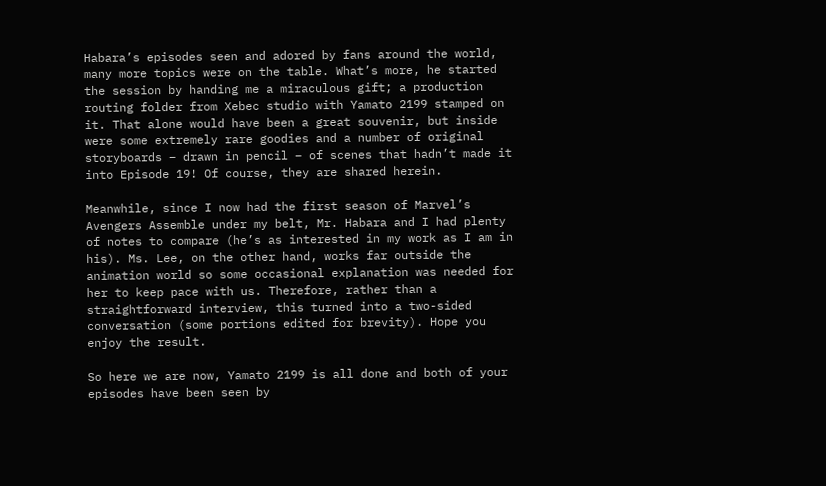Habara’s episodes seen and adored by fans around the world, many more topics were on the table. What’s more, he started the session by handing me a miraculous gift; a production routing folder from Xebec studio with Yamato 2199 stamped on it. That alone would have been a great souvenir, but inside were some extremely rare goodies and a number of original storyboards – drawn in pencil – of scenes that hadn’t made it into Episode 19! Of course, they are shared herein.

Meanwhile, since I now had the first season of Marvel’s Avengers Assemble under my belt, Mr. Habara and I had plenty of notes to compare (he’s as interested in my work as I am in his). Ms. Lee, on the other hand, works far outside the animation world so some occasional explanation was needed for her to keep pace with us. Therefore, rather than a straightforward interview, this turned into a two-sided conversation (some portions edited for brevity). Hope you enjoy the result.

So here we are now, Yamato 2199 is all done and both of your episodes have been seen by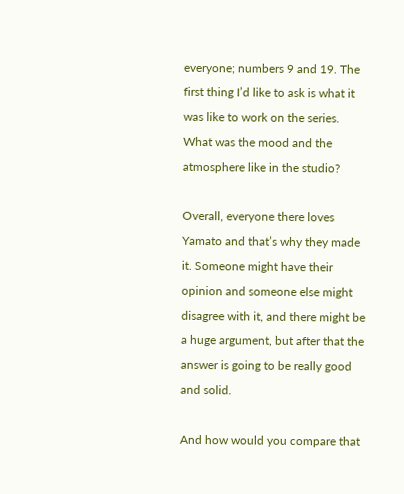everyone; numbers 9 and 19. The first thing I’d like to ask is what it was like to work on the series. What was the mood and the atmosphere like in the studio?

Overall, everyone there loves Yamato and that’s why they made it. Someone might have their opinion and someone else might disagree with it, and there might be a huge argument, but after that the answer is going to be really good and solid.

And how would you compare that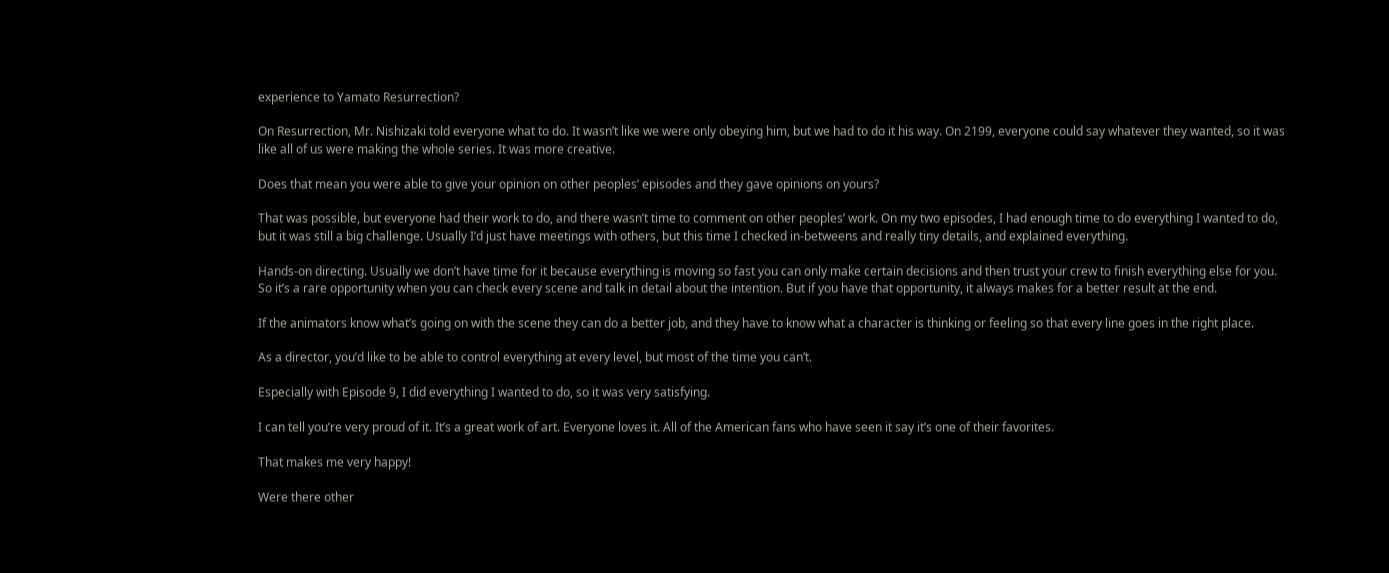experience to Yamato Resurrection?

On Resurrection, Mr. Nishizaki told everyone what to do. It wasn’t like we were only obeying him, but we had to do it his way. On 2199, everyone could say whatever they wanted, so it was like all of us were making the whole series. It was more creative.

Does that mean you were able to give your opinion on other peoples’ episodes and they gave opinions on yours?

That was possible, but everyone had their work to do, and there wasn’t time to comment on other peoples’ work. On my two episodes, I had enough time to do everything I wanted to do, but it was still a big challenge. Usually I’d just have meetings with others, but this time I checked in-betweens and really tiny details, and explained everything.

Hands-on directing. Usually we don’t have time for it because everything is moving so fast you can only make certain decisions and then trust your crew to finish everything else for you. So it’s a rare opportunity when you can check every scene and talk in detail about the intention. But if you have that opportunity, it always makes for a better result at the end.

If the animators know what’s going on with the scene they can do a better job, and they have to know what a character is thinking or feeling so that every line goes in the right place.

As a director, you’d like to be able to control everything at every level, but most of the time you can’t.

Especially with Episode 9, I did everything I wanted to do, so it was very satisfying.

I can tell you’re very proud of it. It’s a great work of art. Everyone loves it. All of the American fans who have seen it say it’s one of their favorites.

That makes me very happy!

Were there other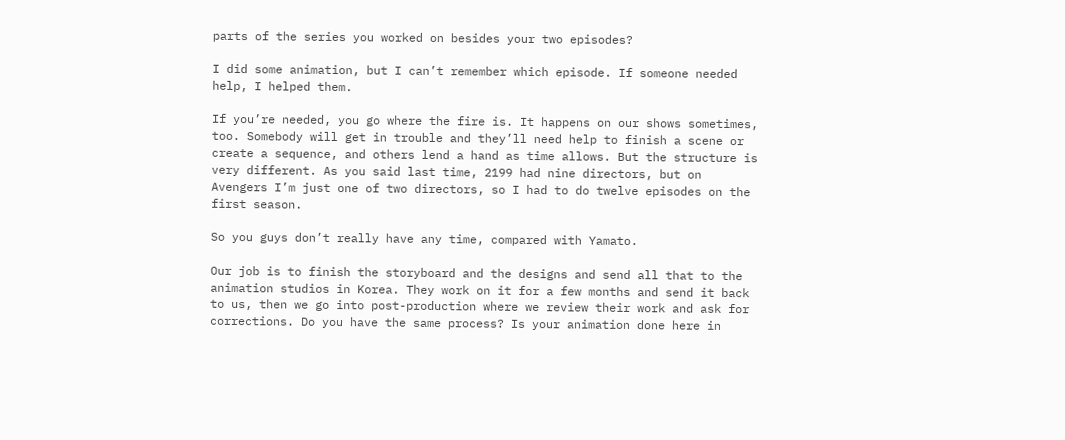parts of the series you worked on besides your two episodes?

I did some animation, but I can’t remember which episode. If someone needed help, I helped them.

If you’re needed, you go where the fire is. It happens on our shows sometimes, too. Somebody will get in trouble and they’ll need help to finish a scene or create a sequence, and others lend a hand as time allows. But the structure is very different. As you said last time, 2199 had nine directors, but on Avengers I’m just one of two directors, so I had to do twelve episodes on the first season.

So you guys don’t really have any time, compared with Yamato.

Our job is to finish the storyboard and the designs and send all that to the animation studios in Korea. They work on it for a few months and send it back to us, then we go into post-production where we review their work and ask for corrections. Do you have the same process? Is your animation done here in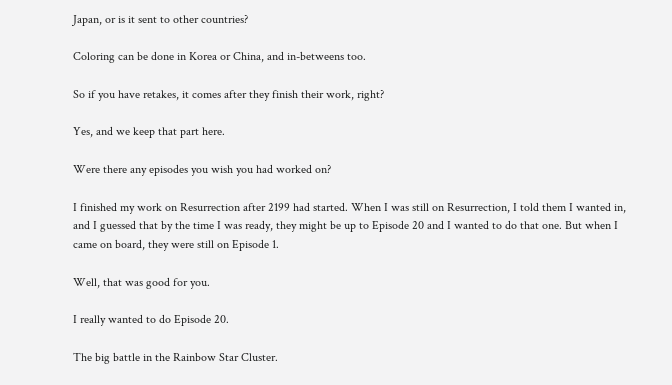Japan, or is it sent to other countries?

Coloring can be done in Korea or China, and in-betweens too.

So if you have retakes, it comes after they finish their work, right?

Yes, and we keep that part here.

Were there any episodes you wish you had worked on?

I finished my work on Resurrection after 2199 had started. When I was still on Resurrection, I told them I wanted in, and I guessed that by the time I was ready, they might be up to Episode 20 and I wanted to do that one. But when I came on board, they were still on Episode 1.

Well, that was good for you.

I really wanted to do Episode 20.

The big battle in the Rainbow Star Cluster.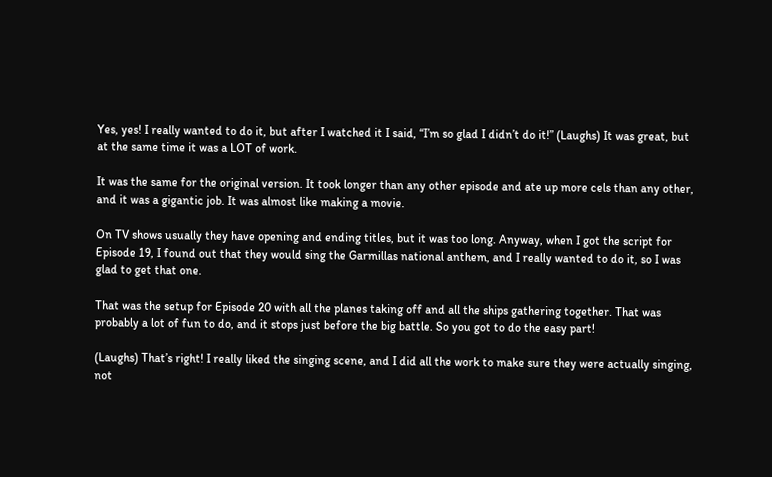Yes, yes! I really wanted to do it, but after I watched it I said, “I’m so glad I didn’t do it!” (Laughs) It was great, but at the same time it was a LOT of work.

It was the same for the original version. It took longer than any other episode and ate up more cels than any other, and it was a gigantic job. It was almost like making a movie.

On TV shows usually they have opening and ending titles, but it was too long. Anyway, when I got the script for Episode 19, I found out that they would sing the Garmillas national anthem, and I really wanted to do it, so I was glad to get that one.

That was the setup for Episode 20 with all the planes taking off and all the ships gathering together. That was probably a lot of fun to do, and it stops just before the big battle. So you got to do the easy part!

(Laughs) That’s right! I really liked the singing scene, and I did all the work to make sure they were actually singing, not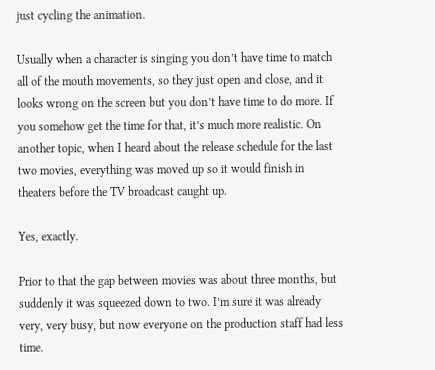just cycling the animation.

Usually when a character is singing you don’t have time to match all of the mouth movements, so they just open and close, and it looks wrong on the screen but you don’t have time to do more. If you somehow get the time for that, it’s much more realistic. On another topic, when I heard about the release schedule for the last two movies, everything was moved up so it would finish in theaters before the TV broadcast caught up.

Yes, exactly.

Prior to that the gap between movies was about three months, but suddenly it was squeezed down to two. I’m sure it was already very, very busy, but now everyone on the production staff had less time.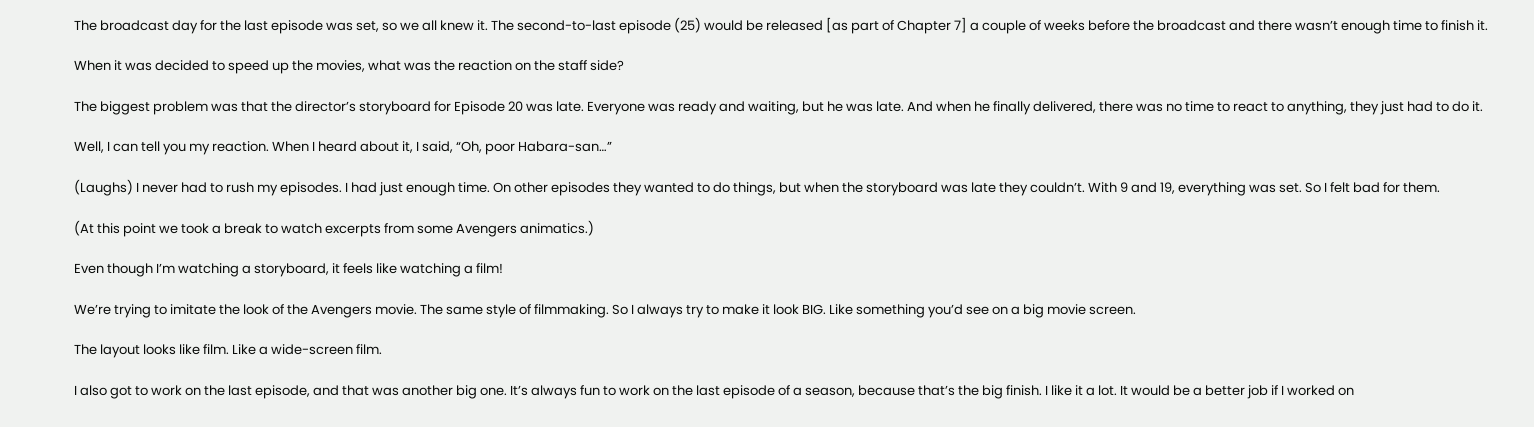The broadcast day for the last episode was set, so we all knew it. The second-to-last episode (25) would be released [as part of Chapter 7] a couple of weeks before the broadcast and there wasn’t enough time to finish it.

When it was decided to speed up the movies, what was the reaction on the staff side?

The biggest problem was that the director’s storyboard for Episode 20 was late. Everyone was ready and waiting, but he was late. And when he finally delivered, there was no time to react to anything, they just had to do it.

Well, I can tell you my reaction. When I heard about it, I said, “Oh, poor Habara-san…”

(Laughs) I never had to rush my episodes. I had just enough time. On other episodes they wanted to do things, but when the storyboard was late they couldn’t. With 9 and 19, everything was set. So I felt bad for them.

(At this point we took a break to watch excerpts from some Avengers animatics.)

Even though I’m watching a storyboard, it feels like watching a film!

We’re trying to imitate the look of the Avengers movie. The same style of filmmaking. So I always try to make it look BIG. Like something you’d see on a big movie screen.

The layout looks like film. Like a wide-screen film.

I also got to work on the last episode, and that was another big one. It’s always fun to work on the last episode of a season, because that’s the big finish. I like it a lot. It would be a better job if I worked on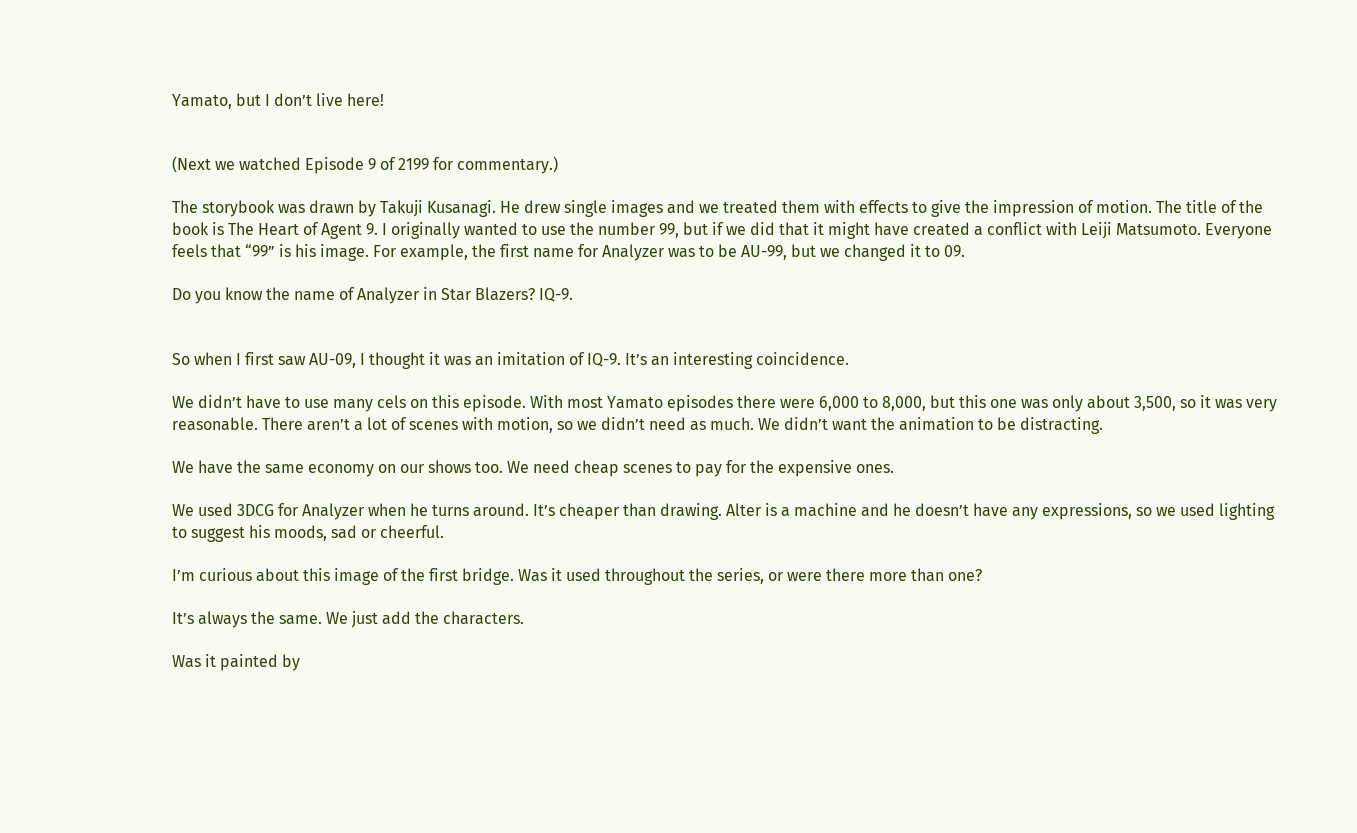Yamato, but I don’t live here!


(Next we watched Episode 9 of 2199 for commentary.)

The storybook was drawn by Takuji Kusanagi. He drew single images and we treated them with effects to give the impression of motion. The title of the book is The Heart of Agent 9. I originally wanted to use the number 99, but if we did that it might have created a conflict with Leiji Matsumoto. Everyone feels that “99” is his image. For example, the first name for Analyzer was to be AU-99, but we changed it to 09.

Do you know the name of Analyzer in Star Blazers? IQ-9.


So when I first saw AU-09, I thought it was an imitation of IQ-9. It’s an interesting coincidence.

We didn’t have to use many cels on this episode. With most Yamato episodes there were 6,000 to 8,000, but this one was only about 3,500, so it was very reasonable. There aren’t a lot of scenes with motion, so we didn’t need as much. We didn’t want the animation to be distracting.

We have the same economy on our shows too. We need cheap scenes to pay for the expensive ones.

We used 3DCG for Analyzer when he turns around. It’s cheaper than drawing. Alter is a machine and he doesn’t have any expressions, so we used lighting to suggest his moods, sad or cheerful.

I’m curious about this image of the first bridge. Was it used throughout the series, or were there more than one?

It’s always the same. We just add the characters.

Was it painted by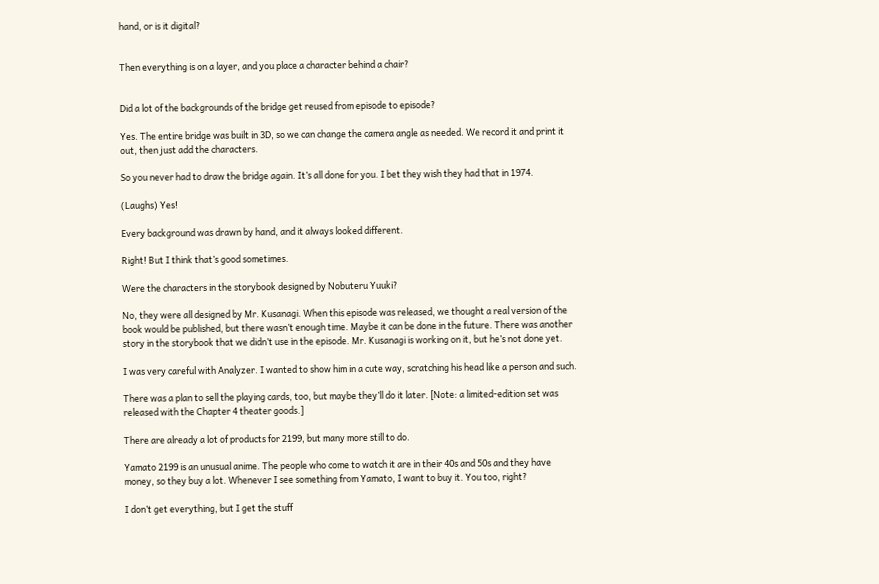hand, or is it digital?


Then everything is on a layer, and you place a character behind a chair?


Did a lot of the backgrounds of the bridge get reused from episode to episode?

Yes. The entire bridge was built in 3D, so we can change the camera angle as needed. We record it and print it out, then just add the characters.

So you never had to draw the bridge again. It’s all done for you. I bet they wish they had that in 1974.

(Laughs) Yes!

Every background was drawn by hand, and it always looked different.

Right! But I think that’s good sometimes.

Were the characters in the storybook designed by Nobuteru Yuuki?

No, they were all designed by Mr. Kusanagi. When this episode was released, we thought a real version of the book would be published, but there wasn’t enough time. Maybe it can be done in the future. There was another story in the storybook that we didn’t use in the episode. Mr. Kusanagi is working on it, but he’s not done yet.

I was very careful with Analyzer. I wanted to show him in a cute way, scratching his head like a person and such.

There was a plan to sell the playing cards, too, but maybe they’ll do it later. [Note: a limited-edition set was released with the Chapter 4 theater goods.]

There are already a lot of products for 2199, but many more still to do.

Yamato 2199 is an unusual anime. The people who come to watch it are in their 40s and 50s and they have money, so they buy a lot. Whenever I see something from Yamato, I want to buy it. You too, right?

I don’t get everything, but I get the stuff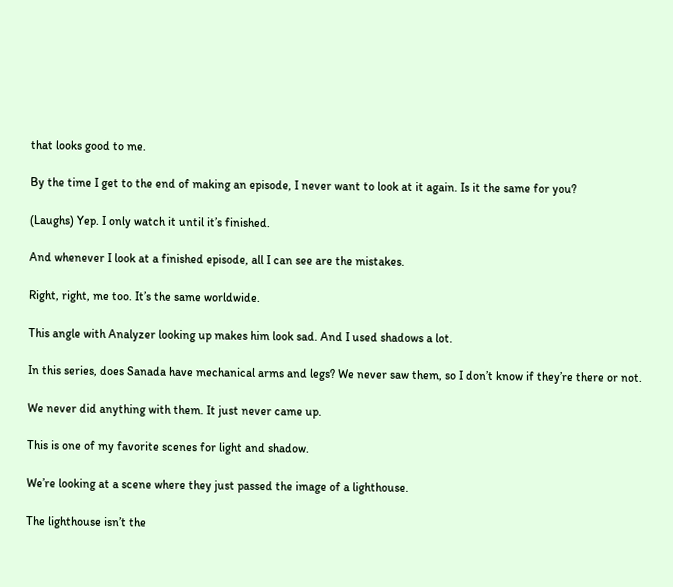that looks good to me.

By the time I get to the end of making an episode, I never want to look at it again. Is it the same for you?

(Laughs) Yep. I only watch it until it’s finished.

And whenever I look at a finished episode, all I can see are the mistakes.

Right, right, me too. It’s the same worldwide.

This angle with Analyzer looking up makes him look sad. And I used shadows a lot.

In this series, does Sanada have mechanical arms and legs? We never saw them, so I don’t know if they’re there or not.

We never did anything with them. It just never came up.

This is one of my favorite scenes for light and shadow.

We’re looking at a scene where they just passed the image of a lighthouse.

The lighthouse isn’t the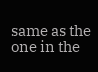same as the one in the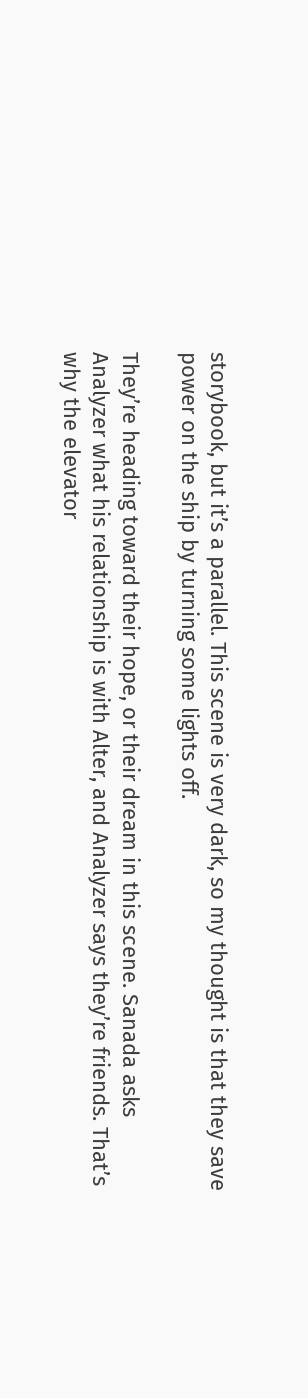storybook, but it’s a parallel. This scene is very dark, so my thought is that they save power on the ship by turning some lights off.

They’re heading toward their hope, or their dream in this scene. Sanada asks Analyzer what his relationship is with Alter, and Analyzer says they’re friends. That’s why the elevator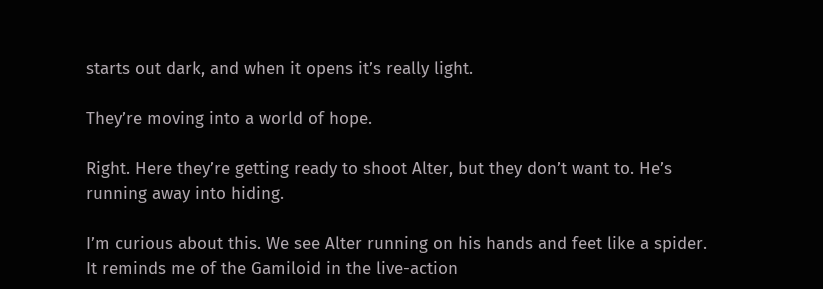starts out dark, and when it opens it’s really light.

They’re moving into a world of hope.

Right. Here they’re getting ready to shoot Alter, but they don’t want to. He’s running away into hiding.

I’m curious about this. We see Alter running on his hands and feet like a spider. It reminds me of the Gamiloid in the live-action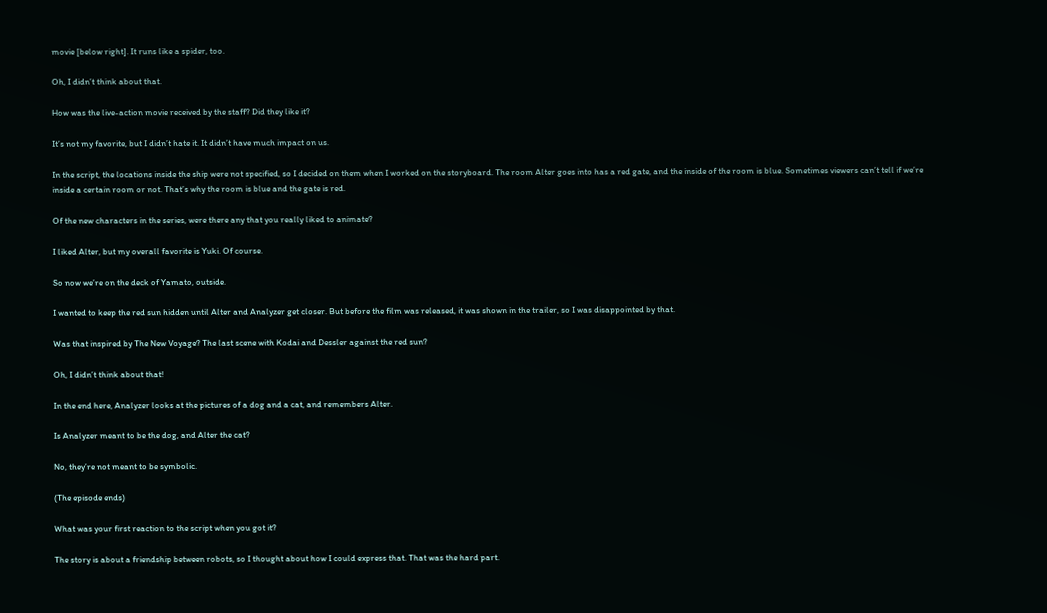movie [below right]. It runs like a spider, too.

Oh, I didn’t think about that.

How was the live-action movie received by the staff? Did they like it?

It’s not my favorite, but I didn’t hate it. It didn’t have much impact on us.

In the script, the locations inside the ship were not specified, so I decided on them when I worked on the storyboard. The room Alter goes into has a red gate, and the inside of the room is blue. Sometimes viewers can’t tell if we’re inside a certain room or not. That’s why the room is blue and the gate is red.

Of the new characters in the series, were there any that you really liked to animate?

I liked Alter, but my overall favorite is Yuki. Of course.

So now we’re on the deck of Yamato, outside.

I wanted to keep the red sun hidden until Alter and Analyzer get closer. But before the film was released, it was shown in the trailer, so I was disappointed by that.

Was that inspired by The New Voyage? The last scene with Kodai and Dessler against the red sun?

Oh, I didn’t think about that!

In the end here, Analyzer looks at the pictures of a dog and a cat, and remembers Alter.

Is Analyzer meant to be the dog, and Alter the cat?

No, they’re not meant to be symbolic.

(The episode ends)

What was your first reaction to the script when you got it?

The story is about a friendship between robots, so I thought about how I could express that. That was the hard part.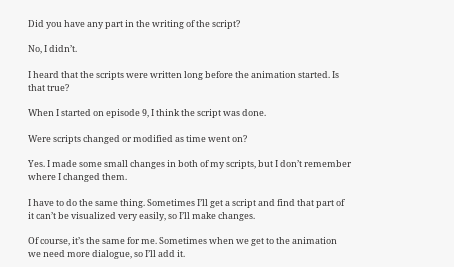Did you have any part in the writing of the script?

No, I didn’t.

I heard that the scripts were written long before the animation started. Is that true?

When I started on episode 9, I think the script was done.

Were scripts changed or modified as time went on?

Yes. I made some small changes in both of my scripts, but I don’t remember where I changed them.

I have to do the same thing. Sometimes I’ll get a script and find that part of it can’t be visualized very easily, so I’ll make changes.

Of course, it’s the same for me. Sometimes when we get to the animation we need more dialogue, so I’ll add it.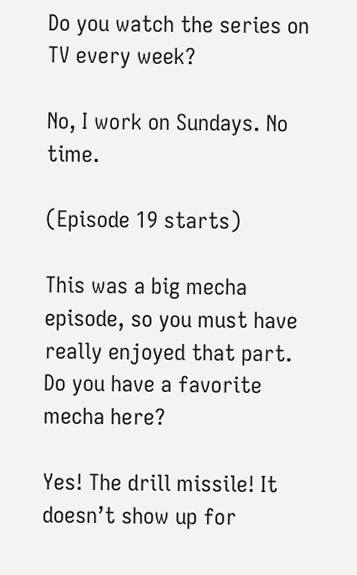Do you watch the series on TV every week?

No, I work on Sundays. No time.

(Episode 19 starts)

This was a big mecha episode, so you must have really enjoyed that part. Do you have a favorite mecha here?

Yes! The drill missile! It doesn’t show up for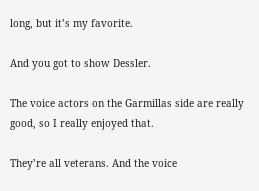long, but it’s my favorite.

And you got to show Dessler.

The voice actors on the Garmillas side are really good, so I really enjoyed that.

They’re all veterans. And the voice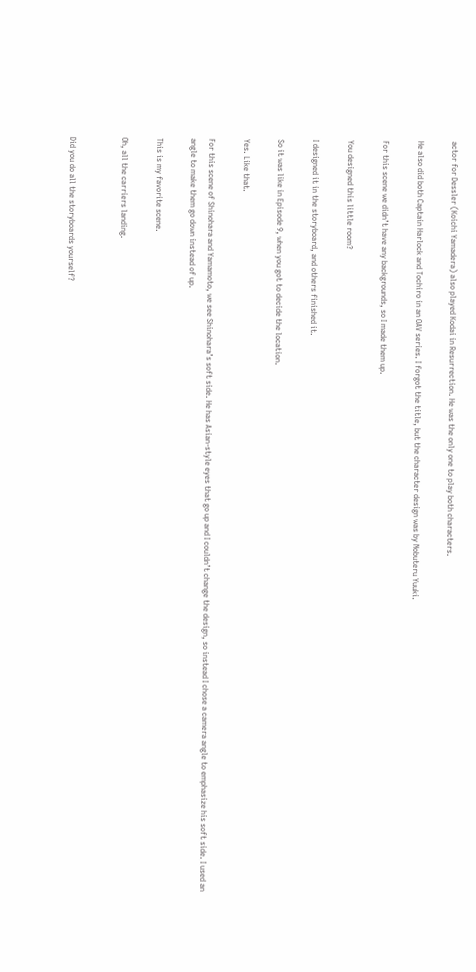actor for Dessler (Koichi Yamadera) also played Kodai in Resurrection. He was the only one to play both characters.

He also did both Captain Harlock and Tochiro in an OAV series. I forgot the title, but the character design was by Nobuteru Yuuki.

For this scene we didn’t have any backgrounds, so I made them up.

You designed this little room?

I designed it in the storyboard, and others finished it.

So it was like in Episode 9, when you got to decide the location.

Yes. Like that.

For this scene of Shinohara and Yamamoto, we see Shinohara’s soft side. He has Asian-style eyes that go up and I couldn’t change the design, so instead I chose a camera angle to emphasize his soft side. I used an angle to make them go down instead of up.

This is my favorite scene.

Oh, all the carriers landing.


Did you do all the storyboards yourself?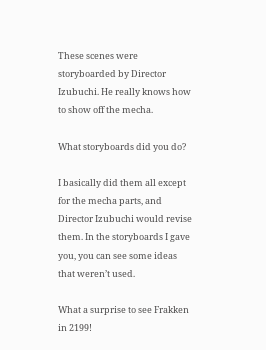These scenes were storyboarded by Director Izubuchi. He really knows how to show off the mecha.

What storyboards did you do?

I basically did them all except for the mecha parts, and Director Izubuchi would revise them. In the storyboards I gave you, you can see some ideas that weren’t used.

What a surprise to see Frakken in 2199!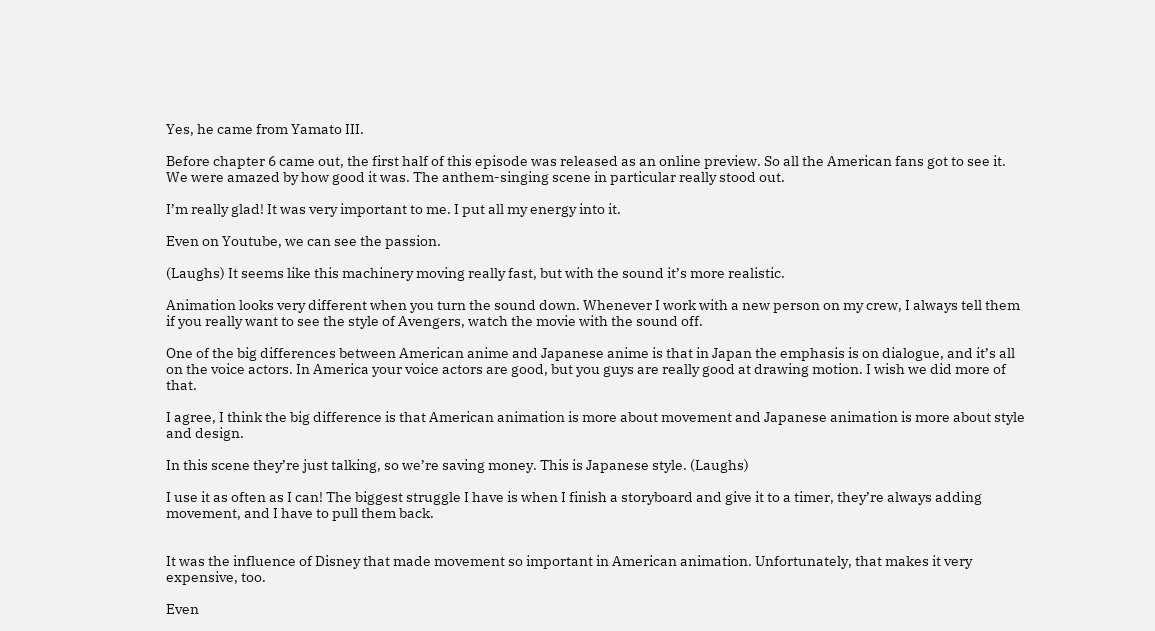Yes, he came from Yamato III.

Before chapter 6 came out, the first half of this episode was released as an online preview. So all the American fans got to see it. We were amazed by how good it was. The anthem-singing scene in particular really stood out.

I’m really glad! It was very important to me. I put all my energy into it.

Even on Youtube, we can see the passion.

(Laughs) It seems like this machinery moving really fast, but with the sound it’s more realistic.

Animation looks very different when you turn the sound down. Whenever I work with a new person on my crew, I always tell them if you really want to see the style of Avengers, watch the movie with the sound off.

One of the big differences between American anime and Japanese anime is that in Japan the emphasis is on dialogue, and it’s all on the voice actors. In America your voice actors are good, but you guys are really good at drawing motion. I wish we did more of that.

I agree, I think the big difference is that American animation is more about movement and Japanese animation is more about style and design.

In this scene they’re just talking, so we’re saving money. This is Japanese style. (Laughs)

I use it as often as I can! The biggest struggle I have is when I finish a storyboard and give it to a timer, they’re always adding movement, and I have to pull them back.


It was the influence of Disney that made movement so important in American animation. Unfortunately, that makes it very expensive, too.

Even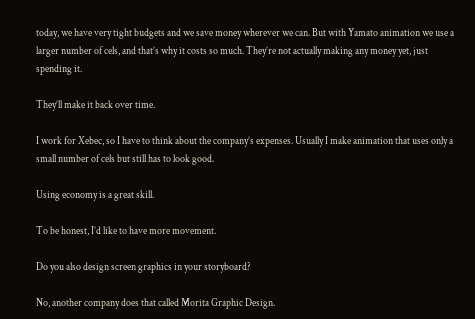today, we have very tight budgets and we save money wherever we can. But with Yamato animation we use a larger number of cels, and that’s why it costs so much. They’re not actually making any money yet, just spending it.

They’ll make it back over time.

I work for Xebec, so I have to think about the company’s expenses. Usually I make animation that uses only a small number of cels but still has to look good.

Using economy is a great skill.

To be honest, I’d like to have more movement.

Do you also design screen graphics in your storyboard?

No, another company does that called Morita Graphic Design.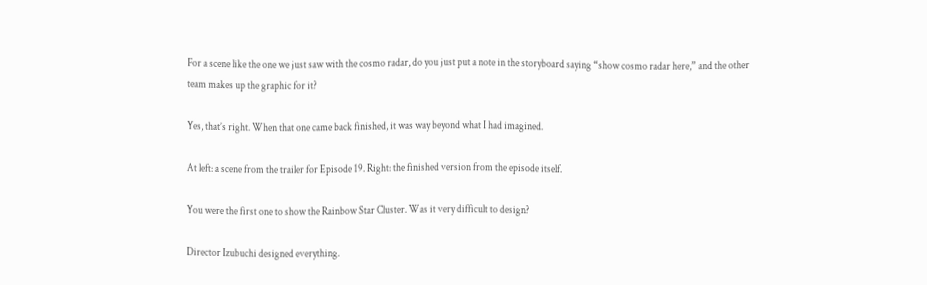For a scene like the one we just saw with the cosmo radar, do you just put a note in the storyboard saying “show cosmo radar here,” and the other team makes up the graphic for it?

Yes, that’s right. When that one came back finished, it was way beyond what I had imagined.

At left: a scene from the trailer for Episode 19. Right: the finished version from the episode itself.

You were the first one to show the Rainbow Star Cluster. Was it very difficult to design?

Director Izubuchi designed everything.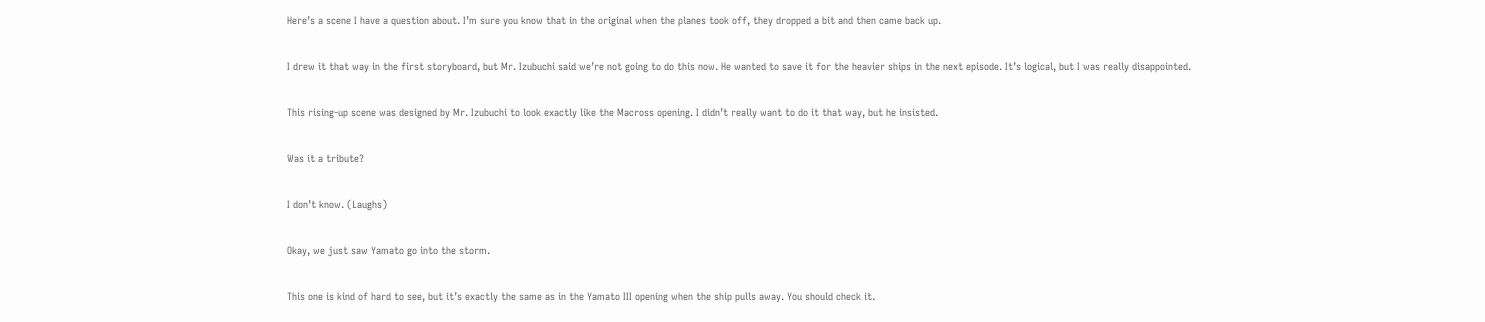Here’s a scene I have a question about. I’m sure you know that in the original when the planes took off, they dropped a bit and then came back up.

I drew it that way in the first storyboard, but Mr. Izubuchi said we’re not going to do this now. He wanted to save it for the heavier ships in the next episode. It’s logical, but I was really disappointed.

This rising-up scene was designed by Mr. Izubuchi to look exactly like the Macross opening. I didn’t really want to do it that way, but he insisted.

Was it a tribute?

I don’t know. (Laughs)

Okay, we just saw Yamato go into the storm.

This one is kind of hard to see, but it’s exactly the same as in the Yamato III opening when the ship pulls away. You should check it.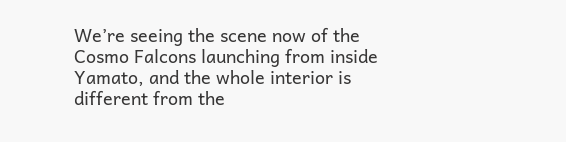We’re seeing the scene now of the Cosmo Falcons launching from inside Yamato, and the whole interior is different from the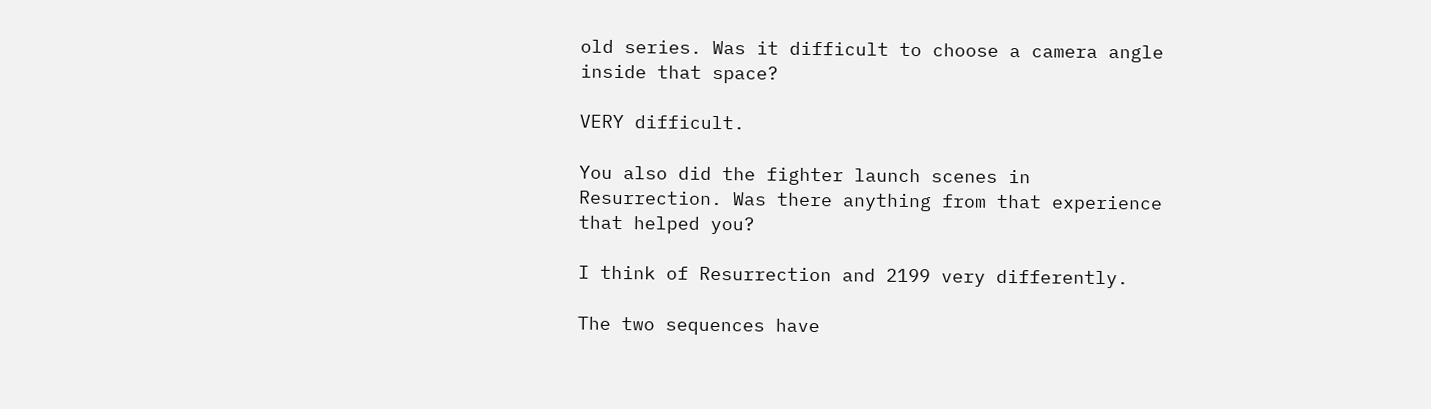old series. Was it difficult to choose a camera angle inside that space?

VERY difficult.

You also did the fighter launch scenes in Resurrection. Was there anything from that experience that helped you?

I think of Resurrection and 2199 very differently.

The two sequences have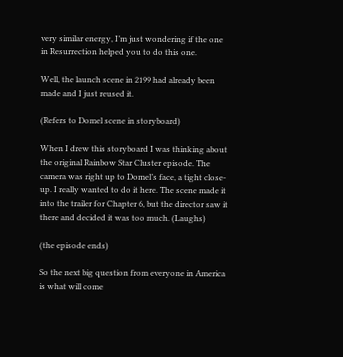very similar energy, I’m just wondering if the one in Resurrection helped you to do this one.

Well, the launch scene in 2199 had already been made and I just reused it.

(Refers to Domel scene in storyboard)

When I drew this storyboard I was thinking about the original Rainbow Star Cluster episode. The camera was right up to Domel’s face, a tight close-up. I really wanted to do it here. The scene made it into the trailer for Chapter 6, but the director saw it there and decided it was too much. (Laughs)

(the episode ends)

So the next big question from everyone in America is what will come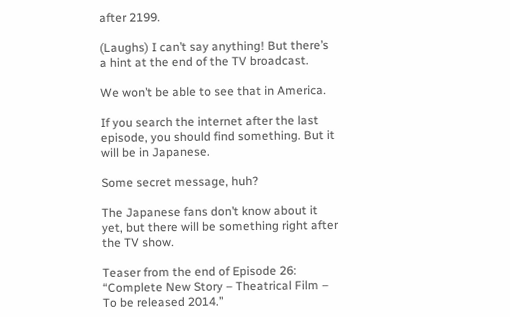after 2199.

(Laughs) I can’t say anything! But there’s a hint at the end of the TV broadcast.

We won’t be able to see that in America.

If you search the internet after the last episode, you should find something. But it will be in Japanese.

Some secret message, huh?

The Japanese fans don’t know about it yet, but there will be something right after the TV show.

Teaser from the end of Episode 26: “Complete New Story – Theatrical Film – To be released 2014.”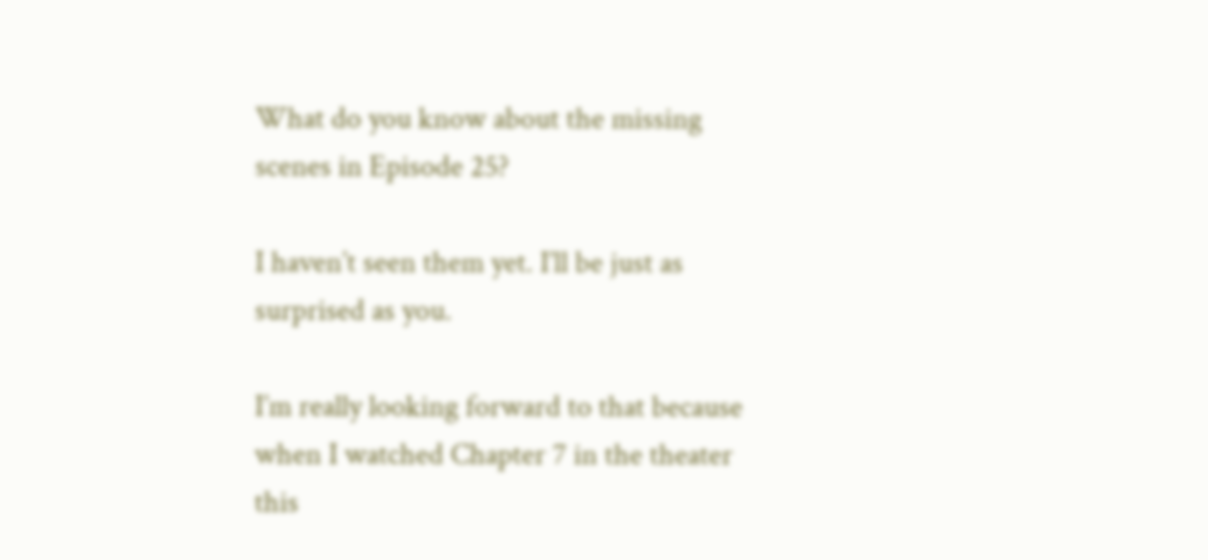What do you know about the missing scenes in Episode 25?

I haven’t seen them yet. I’ll be just as surprised as you.

I’m really looking forward to that because when I watched Chapter 7 in the theater this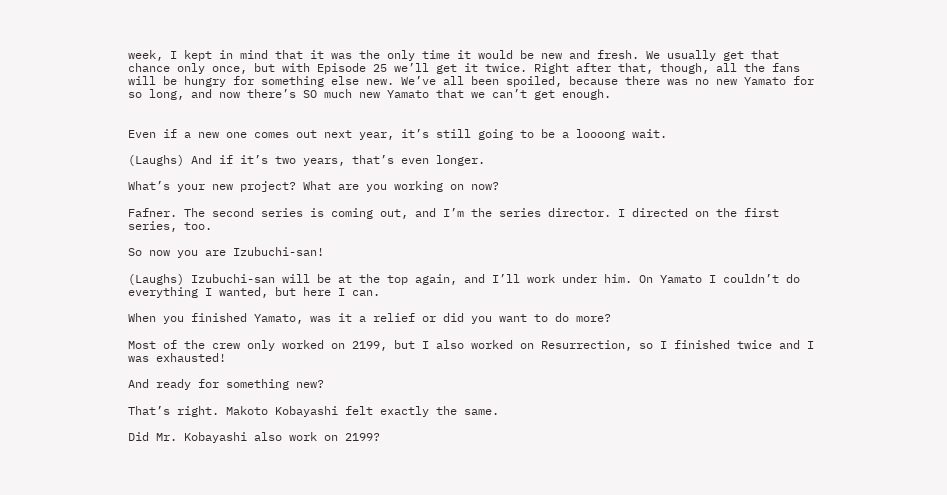week, I kept in mind that it was the only time it would be new and fresh. We usually get that chance only once, but with Episode 25 we’ll get it twice. Right after that, though, all the fans will be hungry for something else new. We’ve all been spoiled, because there was no new Yamato for so long, and now there’s SO much new Yamato that we can’t get enough.


Even if a new one comes out next year, it’s still going to be a loooong wait.

(Laughs) And if it’s two years, that’s even longer.

What’s your new project? What are you working on now?

Fafner. The second series is coming out, and I’m the series director. I directed on the first series, too.

So now you are Izubuchi-san!

(Laughs) Izubuchi-san will be at the top again, and I’ll work under him. On Yamato I couldn’t do everything I wanted, but here I can.

When you finished Yamato, was it a relief or did you want to do more?

Most of the crew only worked on 2199, but I also worked on Resurrection, so I finished twice and I was exhausted!

And ready for something new?

That’s right. Makoto Kobayashi felt exactly the same.

Did Mr. Kobayashi also work on 2199?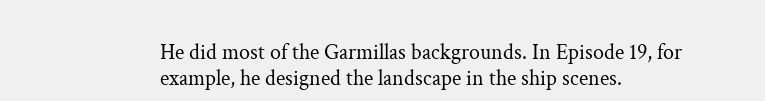He did most of the Garmillas backgrounds. In Episode 19, for example, he designed the landscape in the ship scenes.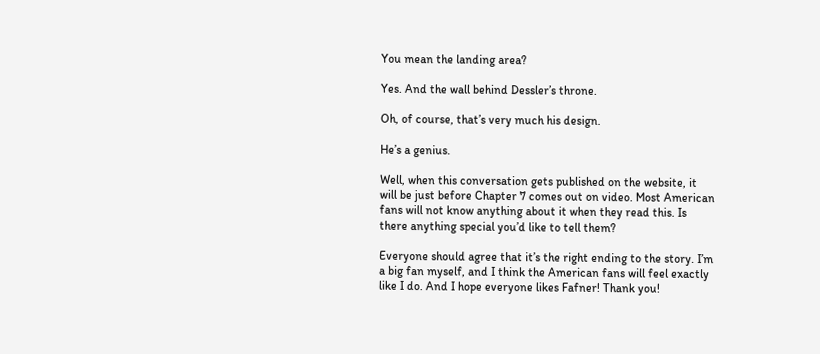You mean the landing area?

Yes. And the wall behind Dessler’s throne.

Oh, of course, that’s very much his design.

He’s a genius.

Well, when this conversation gets published on the website, it will be just before Chapter 7 comes out on video. Most American fans will not know anything about it when they read this. Is there anything special you’d like to tell them?

Everyone should agree that it’s the right ending to the story. I’m a big fan myself, and I think the American fans will feel exactly like I do. And I hope everyone likes Fafner! Thank you!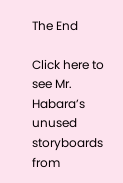The End

Click here to see Mr. Habara’s unused storyboards from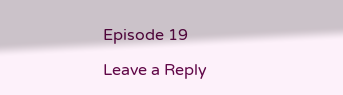Episode 19

Leave a Reply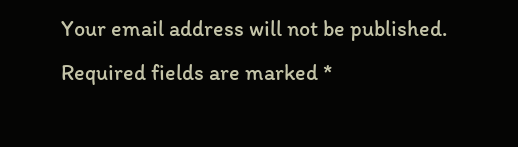Your email address will not be published. Required fields are marked *